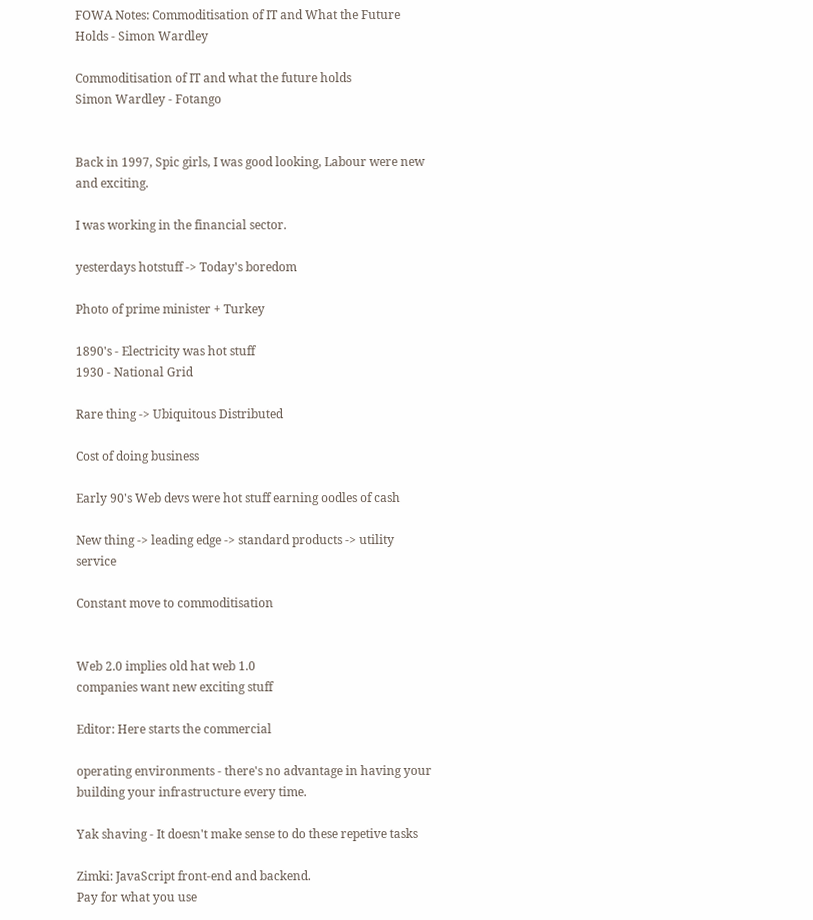FOWA Notes: Commoditisation of IT and What the Future Holds - Simon Wardley

Commoditisation of IT and what the future holds
Simon Wardley - Fotango


Back in 1997, Spic girls, I was good looking, Labour were new and exciting.

I was working in the financial sector.

yesterdays hotstuff -> Today's boredom

Photo of prime minister + Turkey

1890's - Electricity was hot stuff
1930 - National Grid

Rare thing -> Ubiquitous Distributed

Cost of doing business

Early 90's Web devs were hot stuff earning oodles of cash

New thing -> leading edge -> standard products -> utility service

Constant move to commoditisation


Web 2.0 implies old hat web 1.0
companies want new exciting stuff

Editor: Here starts the commercial

operating environments - there's no advantage in having your building your infrastructure every time.

Yak shaving - It doesn't make sense to do these repetive tasks

Zimki: JavaScript front-end and backend.
Pay for what you use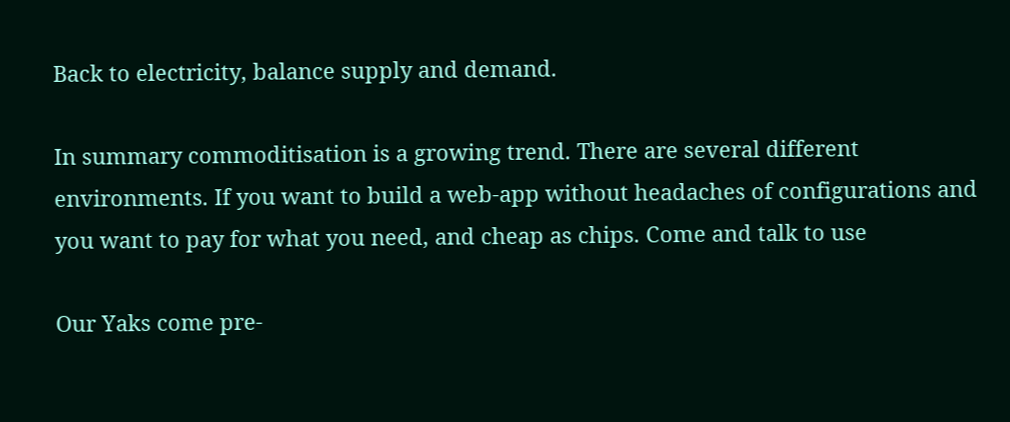Back to electricity, balance supply and demand.

In summary commoditisation is a growing trend. There are several different environments. If you want to build a web-app without headaches of configurations and you want to pay for what you need, and cheap as chips. Come and talk to use

Our Yaks come pre-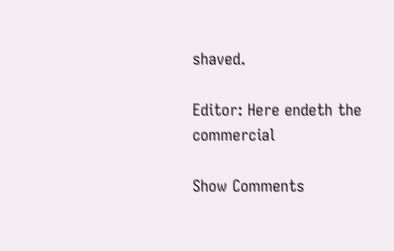shaved.

Editor: Here endeth the commercial

Show Comments